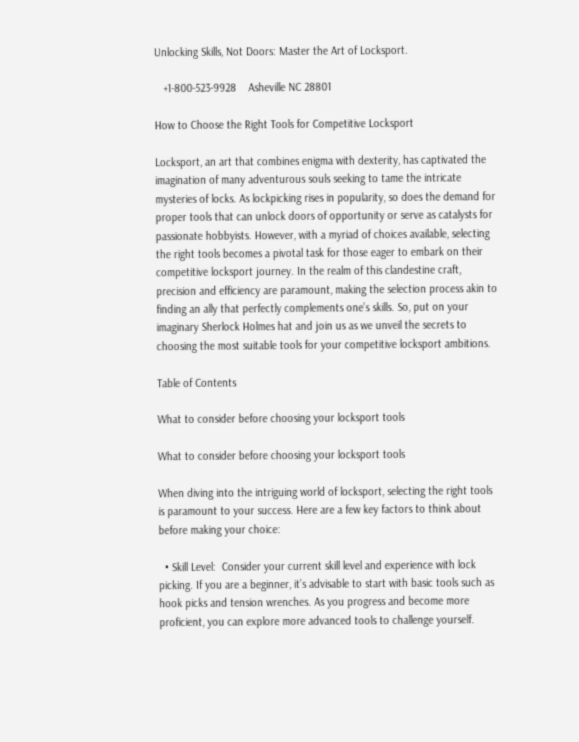Unlocking Skills, Not Doors: Master the Art of Locksport.

   +1-800-523-9928    Asheville NC 28801

How to Choose the Right Tools for Competitive Locksport

Locksport, an art that combines enigma with dexterity, has captivated the imagination of many adventurous souls seeking to tame the intricate mysteries of locks. As lockpicking rises in popularity, so does the demand for proper tools that can unlock doors of opportunity or serve as catalysts for passionate hobbyists. However, with a myriad of choices available, selecting the right tools becomes a pivotal task for those eager to embark on their competitive locksport journey. In the realm of this clandestine craft, precision and efficiency are paramount, making the selection process akin to finding an ally that perfectly complements one’s skills. So, put on your imaginary Sherlock Holmes hat and join us as we unveil the secrets to choosing the most suitable tools for your competitive locksport ambitions.

Table of Contents

What to consider before choosing your locksport tools

What to consider before choosing your locksport tools

When diving into the intriguing world of locksport, selecting the right tools is paramount to your success. Here are a few key factors to think about before making your choice:

  • Skill Level:  Consider your current skill level and experience with lock picking. If you are a beginner, it’s advisable to start with basic tools such as hook picks and tension wrenches. As you progress and become more proficient, you can explore more advanced tools to challenge yourself.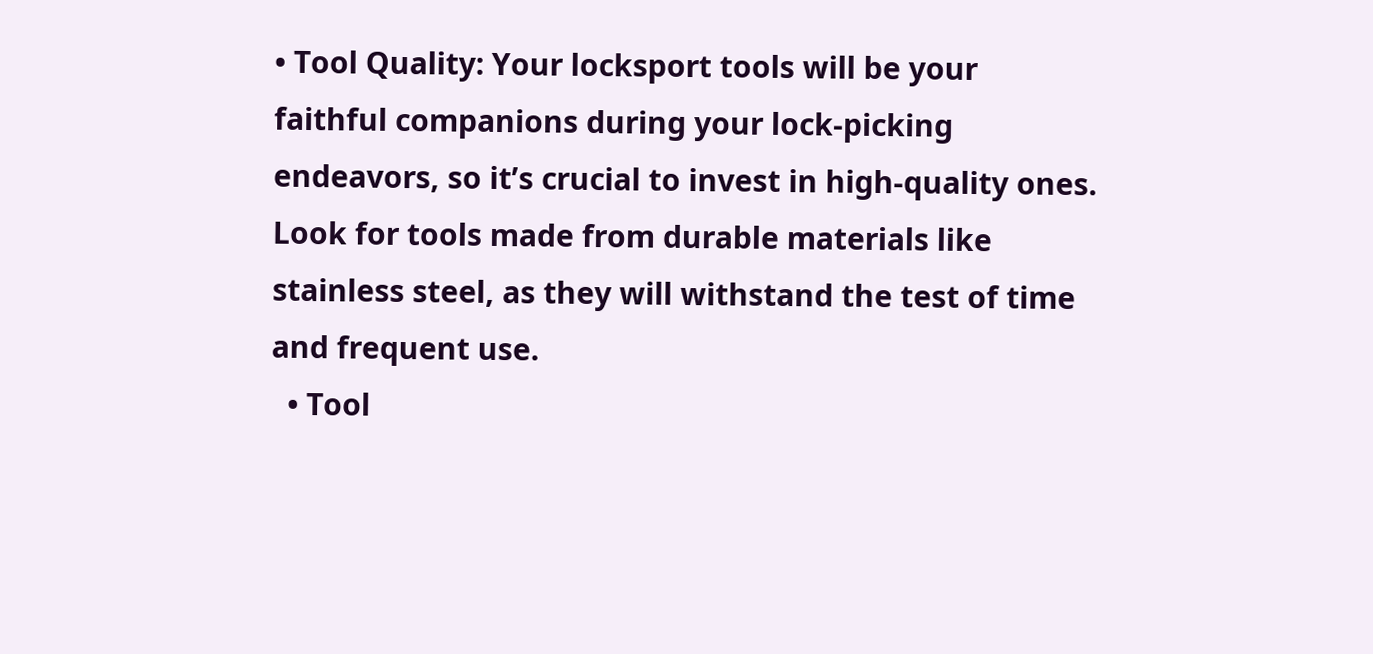• Tool Quality: Your locksport tools will be your faithful companions during your lock-picking endeavors, so it’s crucial to invest in high-quality ones. Look for tools made from durable materials like stainless steel, as they will withstand the test of time and frequent use.
  • Tool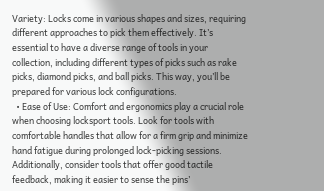Variety: Locks come in various shapes and sizes, requiring different approaches to pick them effectively. It’s essential to have a diverse range of tools in your collection, including different types of picks such as rake picks, diamond picks, and ball picks. This way, you’ll be prepared for various lock configurations.
  • Ease of Use: Comfort and ergonomics play a crucial role when choosing locksport tools. Look for tools with comfortable handles that allow for a firm grip and minimize hand fatigue during prolonged lock-picking sessions. Additionally, consider tools that offer good tactile feedback, making it easier to sense the pins’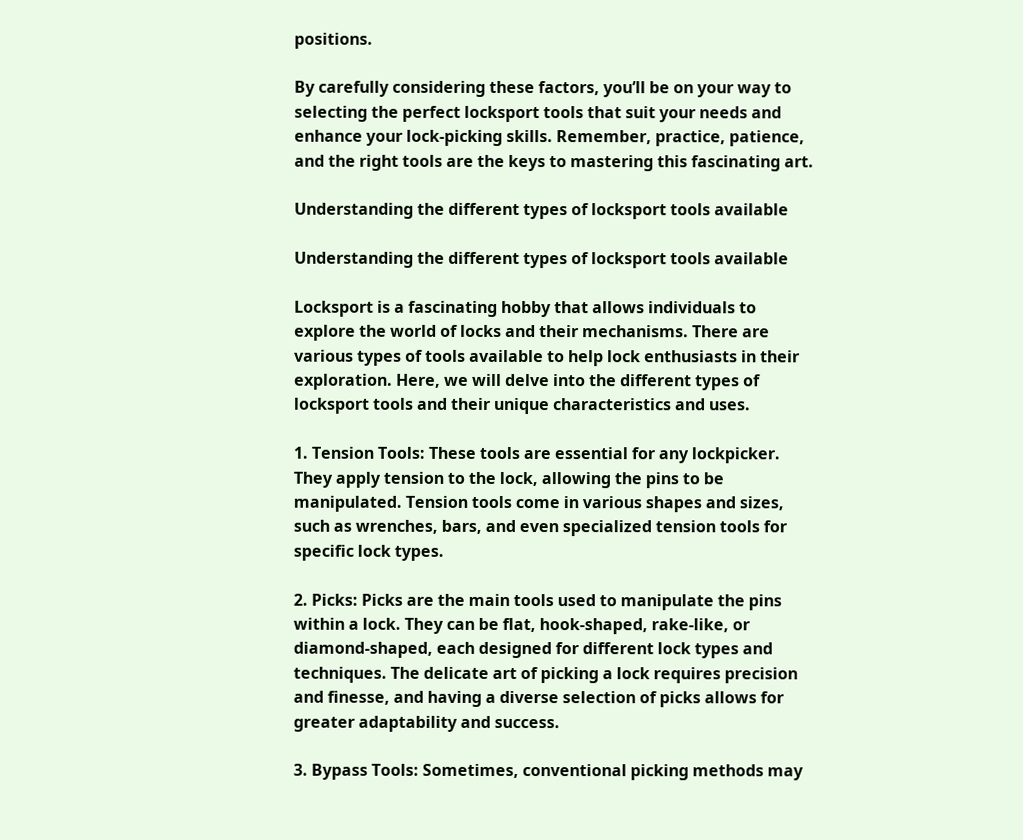positions.

By carefully considering these factors, you’ll be on your way to selecting the perfect locksport tools that suit your needs and enhance your lock-picking skills. Remember, practice, patience, and the right tools are the keys to mastering this fascinating art.

Understanding the different types of locksport tools available

Understanding the different types of locksport tools available

Locksport is a fascinating hobby that allows individuals to explore the world of locks and their mechanisms. There are various types of tools available to help lock enthusiasts in their exploration. Here, we will delve into the different types of locksport tools and their unique characteristics and uses.

1. Tension Tools: These tools are essential for any lockpicker. They apply tension to the lock, allowing the pins to be manipulated. Tension tools come in various shapes and sizes, such as wrenches, bars, and even specialized tension tools for specific lock types.

2. Picks: Picks are the main tools used to manipulate the pins within a lock. They can be flat, hook-shaped, rake-like, or diamond-shaped, each designed for different lock types and techniques. The delicate art of picking a lock requires precision and finesse, and having a diverse selection of picks allows for greater adaptability and success.

3. Bypass Tools: Sometimes, conventional picking methods may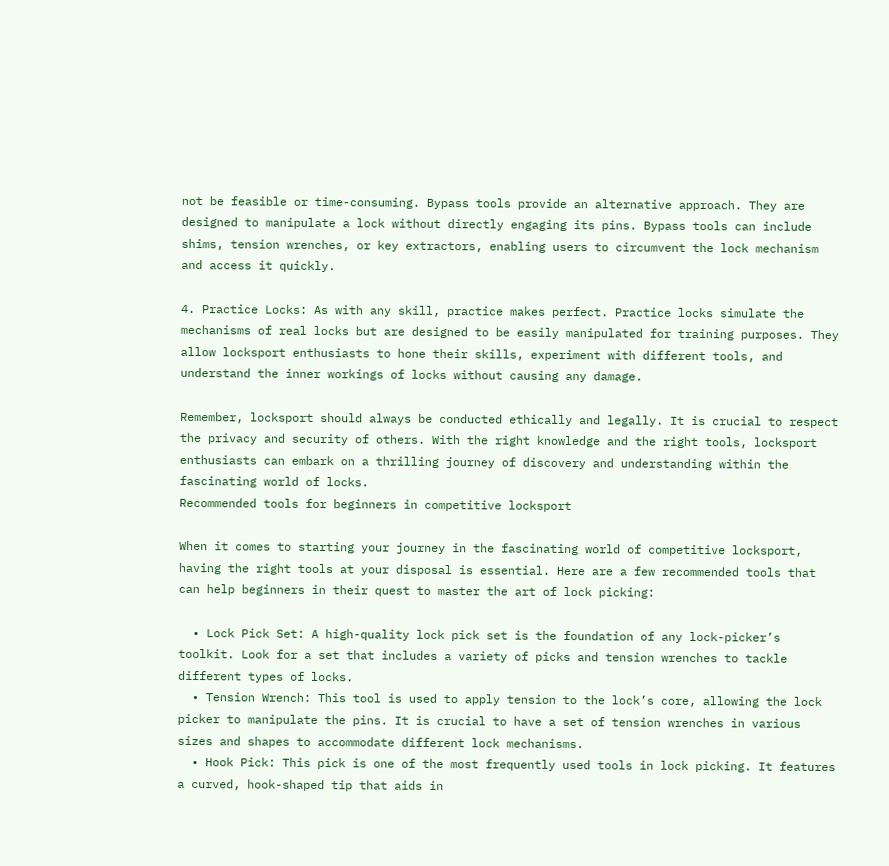not be feasible or time-consuming. Bypass tools provide an alternative approach. They are designed to manipulate a lock without directly engaging its pins. Bypass tools can include shims, tension wrenches, or key extractors, enabling users to circumvent the lock mechanism and access it quickly.

4. Practice Locks: As with any skill, practice makes perfect. Practice locks simulate the mechanisms of real locks but are designed to be easily manipulated for training purposes. They allow locksport enthusiasts to hone their skills, experiment with different tools, and understand the inner workings of locks without causing any damage.

Remember, locksport should always be conducted ethically and legally. It is crucial to respect the privacy and security of others. With the right knowledge and the right tools, locksport enthusiasts can embark on a thrilling journey of discovery and understanding within the fascinating world of locks.
Recommended tools for beginners in competitive locksport

When it comes to starting your journey in the fascinating world of competitive locksport, having the right tools at your disposal is essential. Here are a few recommended tools that can help beginners in their quest to master the art of lock picking:

  • Lock Pick Set: A high-quality lock pick set is the foundation of any lock-picker’s toolkit. Look for a set that includes a variety of picks and tension wrenches to tackle different types of locks.
  • Tension Wrench: This tool is used to apply tension to the lock’s core, allowing the lock picker to manipulate the pins. It is crucial to have a set of tension wrenches in various sizes and shapes to accommodate different lock mechanisms.
  • Hook Pick: This pick is one of the most frequently used tools in lock picking. It features a curved, hook-shaped tip that aids in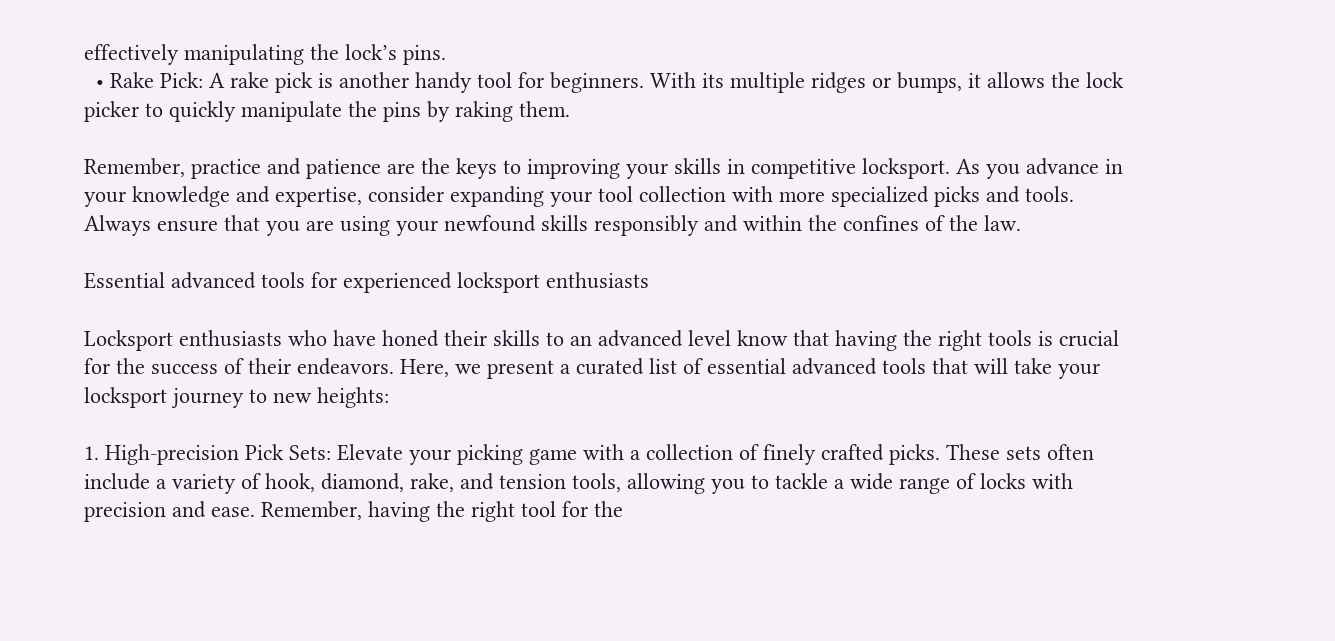effectively manipulating the lock’s pins.
  • Rake Pick: A rake pick is another handy tool for beginners. With its multiple ridges or bumps, it allows the lock picker to quickly manipulate the pins by raking them.

Remember, practice and patience are the keys to improving your skills in competitive locksport. As you advance in your knowledge and expertise, consider expanding your tool collection with more specialized picks and tools. Always ensure that you are using your newfound skills responsibly and within the confines of the law.

Essential advanced tools for experienced locksport enthusiasts

Locksport enthusiasts who have honed their skills to an advanced level know that having the right tools is crucial for the success of their endeavors. Here, we present a curated list of essential advanced tools that will take your locksport journey to new heights:

1. High-precision Pick Sets: Elevate your picking game with a collection of finely crafted picks. These sets often include a variety of hook, diamond, rake, and tension tools, allowing you to tackle a wide range of locks with precision and ease. Remember, having the right tool for the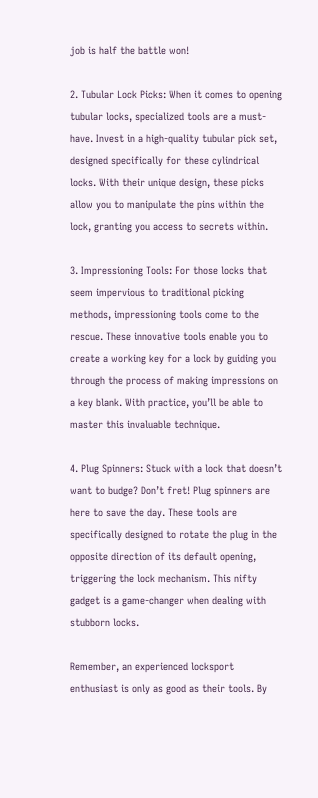job is half the battle won!

2. Tubular Lock Picks: When it comes to opening tubular locks, specialized tools are a must-have. Invest in a high-quality tubular pick set, designed specifically for these cylindrical locks. With their unique design, these picks allow you to manipulate the pins within the lock, granting you access to secrets within.

3. Impressioning Tools: For those locks that seem impervious to traditional picking methods, impressioning tools come to the rescue. These innovative tools enable you to create a working key for a lock by guiding you through the process of making impressions on a key blank. With practice, you’ll be able to master this invaluable technique.

4. Plug Spinners: Stuck with a lock that doesn’t want to budge? Don’t fret! Plug spinners are here to save the day. These tools are specifically designed to rotate the plug in the opposite direction of its default opening, triggering the lock mechanism. This nifty gadget is a game-changer when dealing with stubborn locks.

Remember, an experienced locksport enthusiast is only as good as their tools. By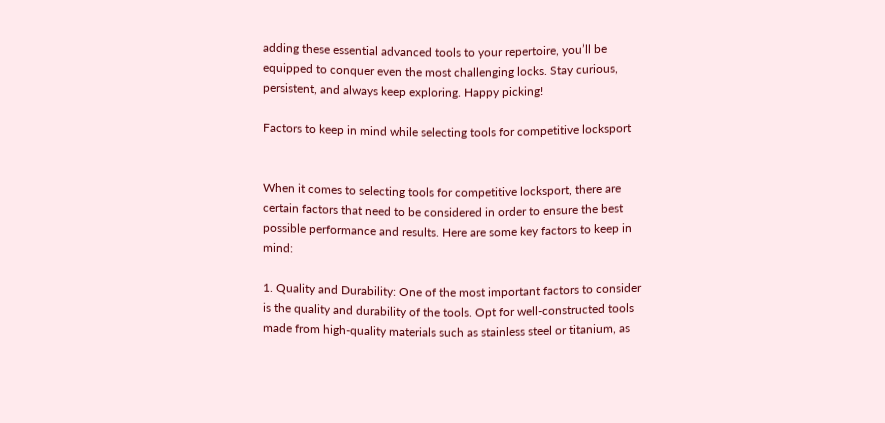adding these essential advanced tools to your repertoire, you’ll be equipped to conquer even the most challenging locks. Stay curious, persistent, and always keep exploring. Happy picking!

Factors to keep in mind while selecting tools for competitive locksport


When it comes to selecting tools for competitive locksport, there are certain factors that need to be considered in order to ensure the best possible performance and results. Here are some key factors to keep in mind:

1. Quality and Durability: One of the most important factors to consider is the quality and durability of the tools. Opt for well-constructed tools made from high-quality materials such as stainless steel or titanium, as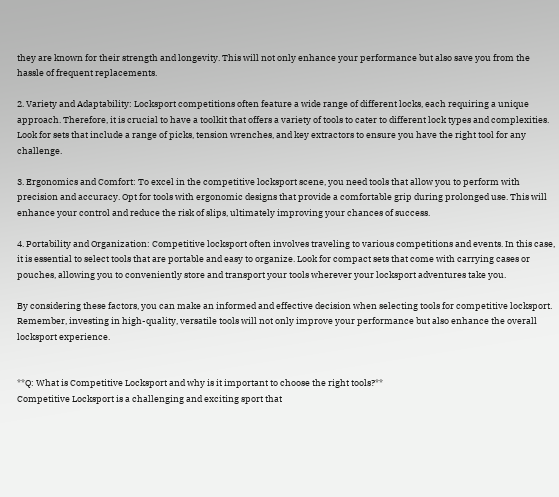they are known for their strength and longevity. This will not only enhance your performance but also save you from the hassle of frequent replacements.

2. Variety and Adaptability: Locksport competitions often feature a wide range of different locks, each requiring a unique approach. Therefore, it is crucial to have a toolkit that offers a variety of tools to cater to different lock types and complexities. Look for sets that include a range of picks, tension wrenches, and key extractors to ensure you have the right tool for any challenge.

3. Ergonomics and Comfort: To excel in the competitive locksport scene, you need tools that allow you to perform with precision and accuracy. Opt for tools with ergonomic designs that provide a comfortable grip during prolonged use. This will enhance your control and reduce the risk of slips, ultimately improving your chances of success.

4. Portability and Organization: Competitive locksport often involves traveling to various competitions and events. In this case, it is essential to select tools that are portable and easy to organize. Look for compact sets that come with carrying cases or pouches, allowing you to conveniently store and transport your tools wherever your locksport adventures take you.

By considering these factors, you can make an informed and effective decision when selecting tools for competitive locksport. Remember, investing in high-quality, versatile tools will not only improve your performance but also enhance the overall locksport experience.


**Q: What is Competitive Locksport and why is it important to choose the right tools?**
Competitive Locksport is a challenging and exciting sport that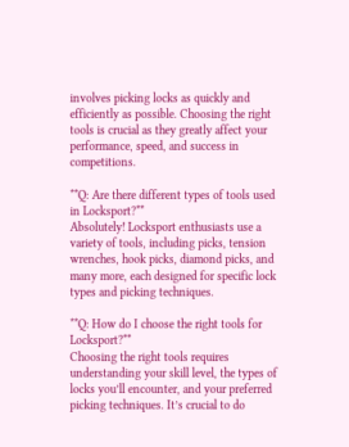involves picking locks as quickly and efficiently as possible. Choosing the right tools is crucial as they greatly affect your performance, speed, and success in competitions.

**Q: Are there different types of tools used in Locksport?**
Absolutely! Locksport enthusiasts use a variety of tools, including picks, tension wrenches, hook picks, diamond picks, and many more, each designed for specific lock types and picking techniques.

**Q: How do I choose the right tools for Locksport?**
Choosing the right tools requires understanding your skill level, the types of locks you’ll encounter, and your preferred picking techniques. It’s crucial to do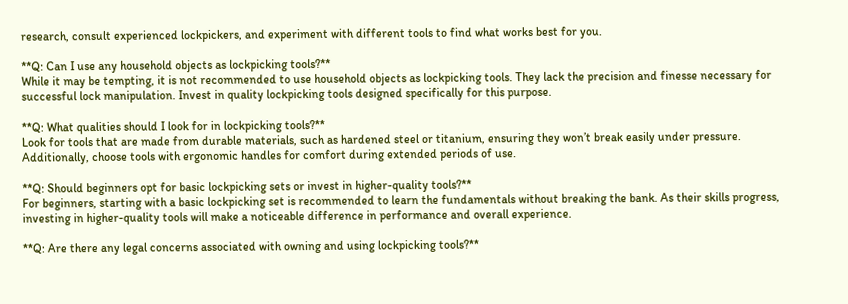research, consult experienced lockpickers, and experiment with different tools to find what works best for you.

**Q: Can I use any household objects as lockpicking tools?**
While it may be tempting, it is not recommended to use household objects as lockpicking tools. They lack the precision and finesse necessary for successful lock manipulation. Invest in quality lockpicking tools designed specifically for this purpose.

**Q: What qualities should I look for in lockpicking tools?**
Look for tools that are made from durable materials, such as hardened steel or titanium, ensuring they won’t break easily under pressure. Additionally, choose tools with ergonomic handles for comfort during extended periods of use.

**Q: Should beginners opt for basic lockpicking sets or invest in higher-quality tools?**
For beginners, starting with a basic lockpicking set is recommended to learn the fundamentals without breaking the bank. As their skills progress, investing in higher-quality tools will make a noticeable difference in performance and overall experience.

**Q: Are there any legal concerns associated with owning and using lockpicking tools?**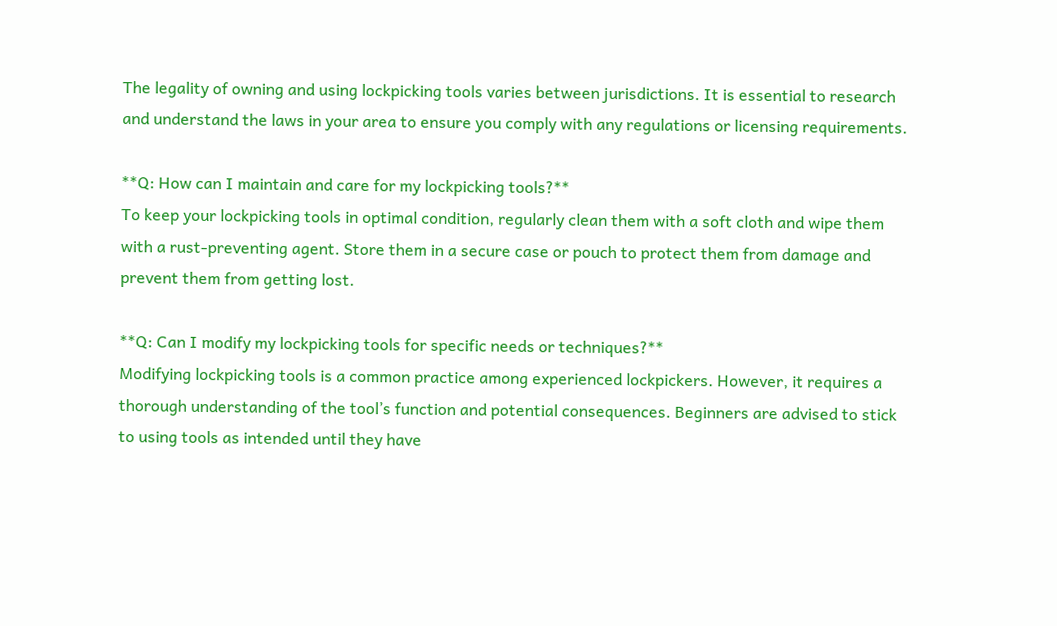The legality of owning and using lockpicking tools varies between jurisdictions. It is essential to research and understand the laws in your area to ensure you comply with any regulations or licensing requirements.

**Q: How can I maintain and care for my lockpicking tools?**
To keep your lockpicking tools in optimal condition, regularly clean them with a soft cloth and wipe them with a rust-preventing agent. Store them in a secure case or pouch to protect them from damage and prevent them from getting lost.

**Q: Can I modify my lockpicking tools for specific needs or techniques?**
Modifying lockpicking tools is a common practice among experienced lockpickers. However, it requires a thorough understanding of the tool’s function and potential consequences. Beginners are advised to stick to using tools as intended until they have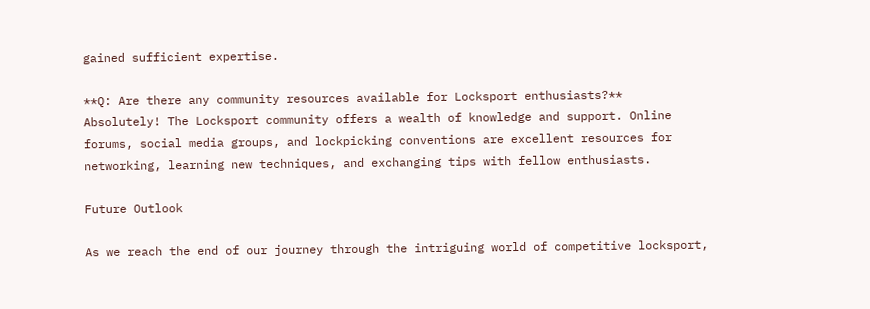gained sufficient expertise.

**Q: Are there any community resources available for Locksport enthusiasts?**
Absolutely! The Locksport community offers a wealth of knowledge and support. Online forums, social media groups, and lockpicking conventions are excellent resources for networking, learning new techniques, and exchanging tips with fellow enthusiasts.

Future Outlook

As we reach the end of our journey through the intriguing world of competitive locksport,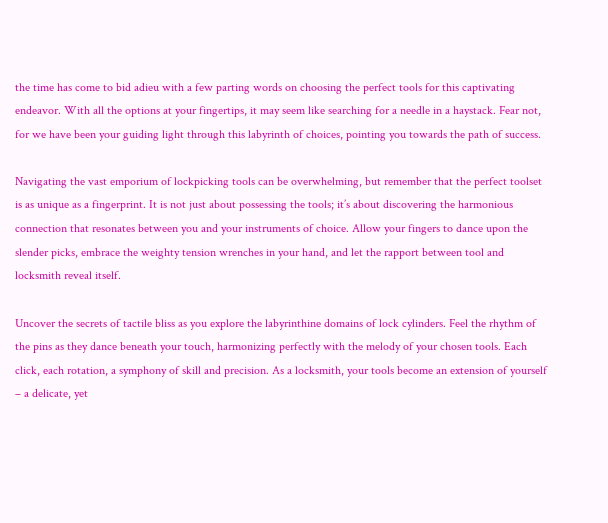the time has come to bid adieu with a few parting words on choosing the perfect tools for this captivating endeavor. With all the options at your fingertips, it may seem like searching for a needle in a haystack. Fear not, for we have been your guiding light through this labyrinth of choices, pointing you towards the path of success.

Navigating the vast emporium of lockpicking tools can be overwhelming, but remember that the perfect toolset is as unique as a fingerprint. It is not just about possessing the tools; it’s about discovering the harmonious connection that resonates between you and your instruments of choice. Allow your fingers to dance upon the slender picks, embrace the weighty tension wrenches in your hand, and let the rapport between tool and locksmith reveal itself.

Uncover the secrets of tactile bliss as you explore the labyrinthine domains of lock cylinders. Feel the rhythm of the pins as they dance beneath your touch, harmonizing perfectly with the melody of your chosen tools. Each click, each rotation, a symphony of skill and precision. As a locksmith, your tools become an extension of yourself – a delicate, yet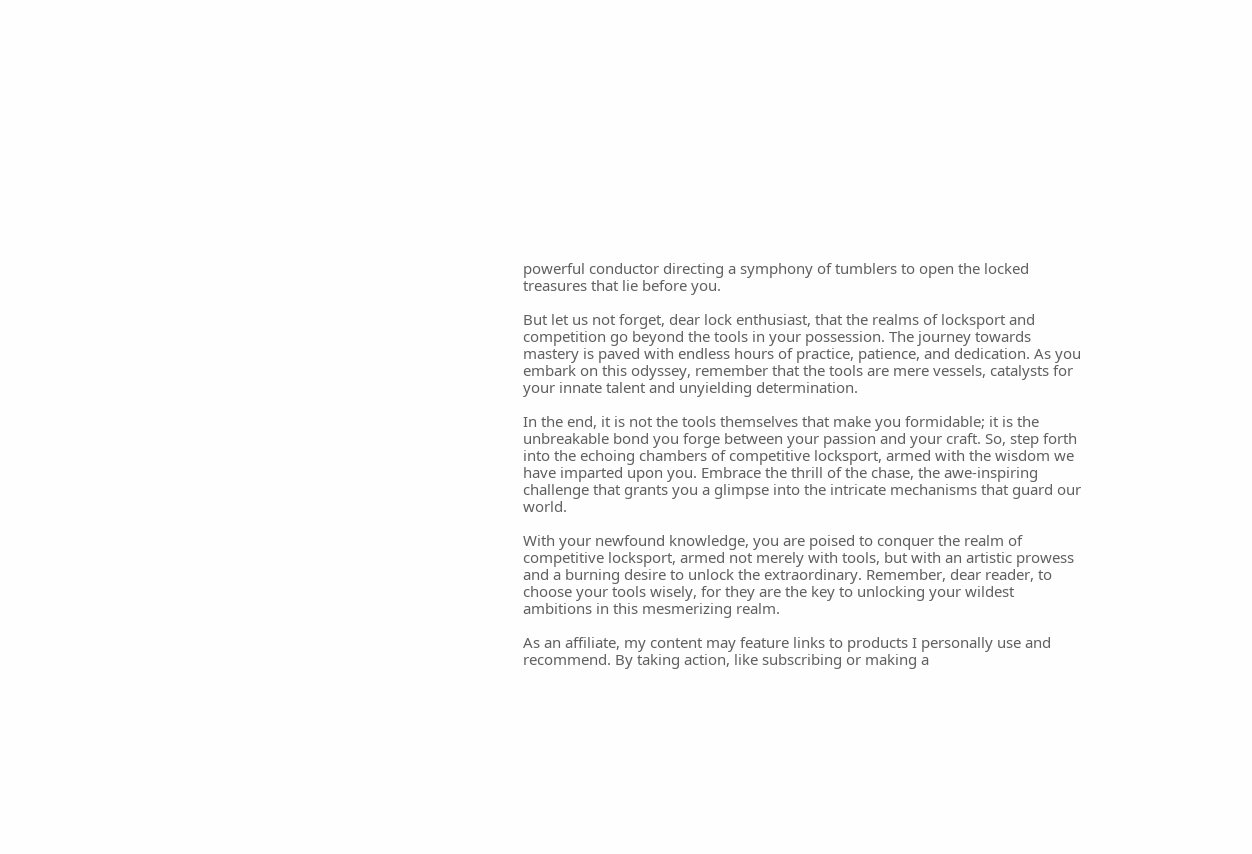powerful conductor directing a symphony of tumblers to open the locked treasures that lie before you.

But let us not forget, dear lock enthusiast, that the realms of locksport and competition go beyond the tools in your possession. The journey towards mastery is paved with endless hours of practice, patience, and dedication. As you embark on this odyssey, remember that the tools are mere vessels, catalysts for your innate talent and unyielding determination.

In the end, it is not the tools themselves that make you formidable; it is the unbreakable bond you forge between your passion and your craft. So, step forth into the echoing chambers of competitive locksport, armed with the wisdom we have imparted upon you. Embrace the thrill of the chase, the awe-inspiring challenge that grants you a glimpse into the intricate mechanisms that guard our world.

With your newfound knowledge, you are poised to conquer the realm of competitive locksport, armed not merely with tools, but with an artistic prowess and a burning desire to unlock the extraordinary. Remember, dear reader, to choose your tools wisely, for they are the key to unlocking your wildest ambitions in this mesmerizing realm.

As an affiliate, my content may feature links to products I personally use and recommend. By taking action, like subscribing or making a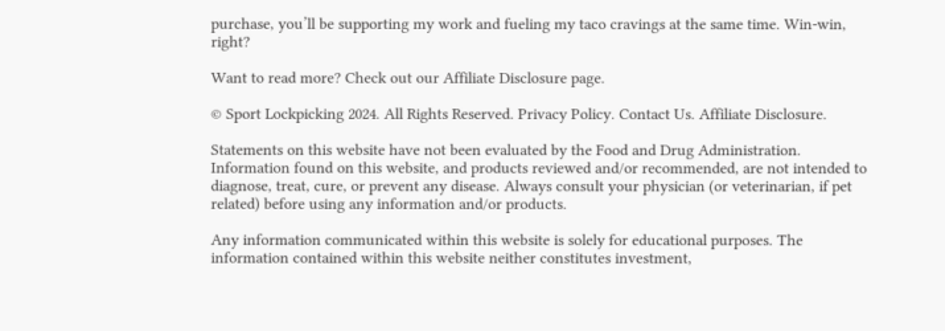purchase, you’ll be supporting my work and fueling my taco cravings at the same time. Win-win, right?

Want to read more? Check out our Affiliate Disclosure page.

© Sport Lockpicking 2024. All Rights Reserved. Privacy Policy. Contact Us. Affiliate Disclosure.

Statements on this website have not been evaluated by the Food and Drug Administration. Information found on this website, and products reviewed and/or recommended, are not intended to diagnose, treat, cure, or prevent any disease. Always consult your physician (or veterinarian, if pet related) before using any information and/or products.

Any information communicated within this website is solely for educational purposes. The information contained within this website neither constitutes investment,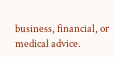business, financial, or medical advice.